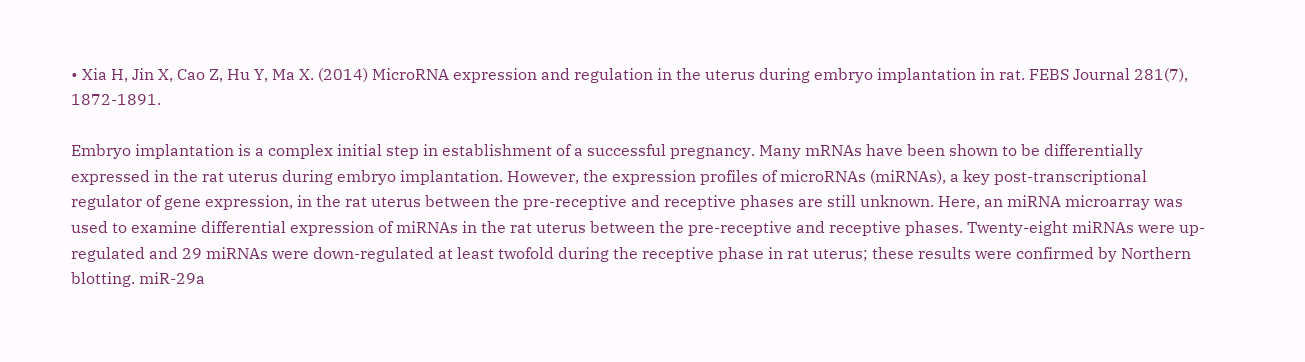• Xia H, Jin X, Cao Z, Hu Y, Ma X. (2014) MicroRNA expression and regulation in the uterus during embryo implantation in rat. FEBS Journal 281(7), 1872-1891.

Embryo implantation is a complex initial step in establishment of a successful pregnancy. Many mRNAs have been shown to be differentially expressed in the rat uterus during embryo implantation. However, the expression profiles of microRNAs (miRNAs), a key post-transcriptional regulator of gene expression, in the rat uterus between the pre-receptive and receptive phases are still unknown. Here, an miRNA microarray was used to examine differential expression of miRNAs in the rat uterus between the pre-receptive and receptive phases. Twenty-eight miRNAs were up-regulated and 29 miRNAs were down-regulated at least twofold during the receptive phase in rat uterus; these results were confirmed by Northern blotting. miR-29a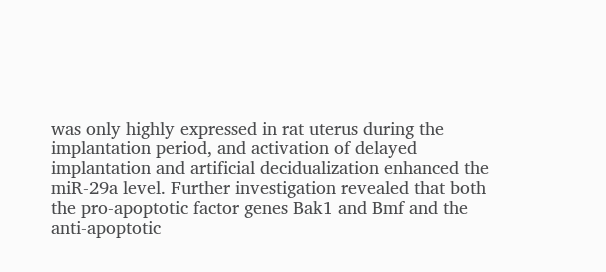was only highly expressed in rat uterus during the implantation period, and activation of delayed implantation and artificial decidualization enhanced the miR-29a level. Further investigation revealed that both the pro-apoptotic factor genes Bak1 and Bmf and the anti-apoptotic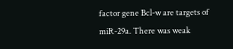factor gene Bcl-w are targets of miR-29a. There was weak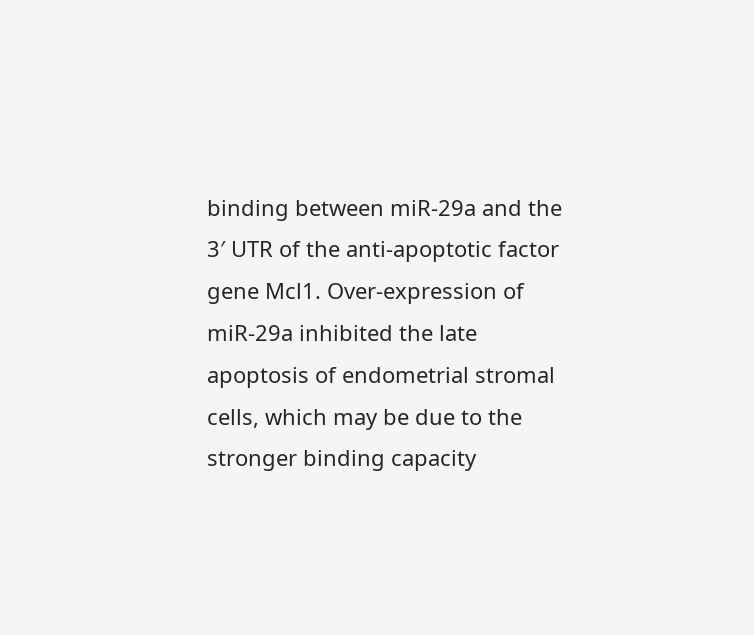binding between miR-29a and the 3′ UTR of the anti-apoptotic factor gene Mcl1. Over-expression of miR-29a inhibited the late apoptosis of endometrial stromal cells, which may be due to the stronger binding capacity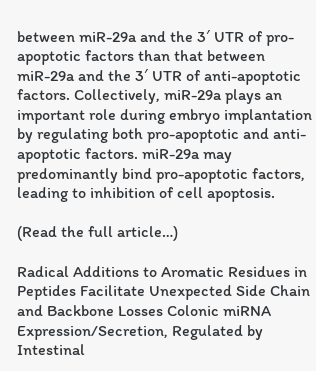between miR-29a and the 3′ UTR of pro-apoptotic factors than that between miR-29a and the 3′ UTR of anti-apoptotic factors. Collectively, miR-29a plays an important role during embryo implantation by regulating both pro-apoptotic and anti-apoptotic factors. miR-29a may predominantly bind pro-apoptotic factors, leading to inhibition of cell apoptosis.

(Read the full article…)

Radical Additions to Aromatic Residues in Peptides Facilitate Unexpected Side Chain and Backbone Losses Colonic miRNA Expression/Secretion, Regulated by Intestinal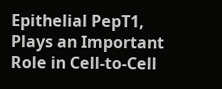Epithelial PepT1, Plays an Important Role in Cell-to-Cell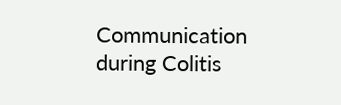Communication during Colitis